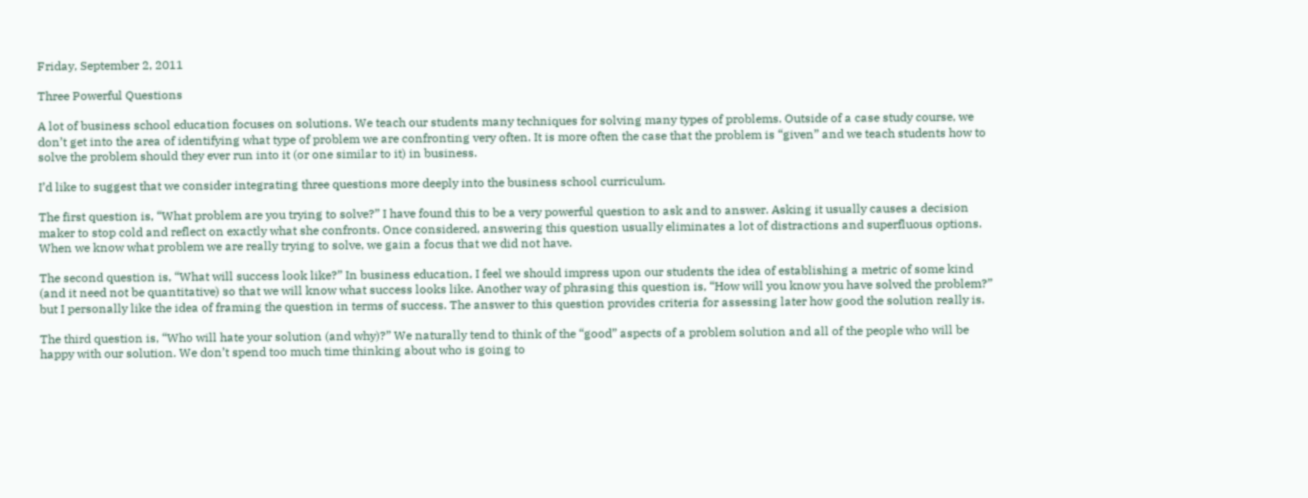Friday, September 2, 2011

Three Powerful Questions

A lot of business school education focuses on solutions. We teach our students many techniques for solving many types of problems. Outside of a case study course, we don’t get into the area of identifying what type of problem we are confronting very often. It is more often the case that the problem is “given” and we teach students how to solve the problem should they ever run into it (or one similar to it) in business.

I’d like to suggest that we consider integrating three questions more deeply into the business school curriculum.

The first question is, “What problem are you trying to solve?” I have found this to be a very powerful question to ask and to answer. Asking it usually causes a decision maker to stop cold and reflect on exactly what she confronts. Once considered, answering this question usually eliminates a lot of distractions and superfluous options. When we know what problem we are really trying to solve, we gain a focus that we did not have.

The second question is, “What will success look like?” In business education, I feel we should impress upon our students the idea of establishing a metric of some kind (and it need not be quantitative) so that we will know what success looks like. Another way of phrasing this question is, “How will you know you have solved the problem?” but I personally like the idea of framing the question in terms of success. The answer to this question provides criteria for assessing later how good the solution really is.

The third question is, “Who will hate your solution (and why)?” We naturally tend to think of the “good” aspects of a problem solution and all of the people who will be happy with our solution. We don’t spend too much time thinking about who is going to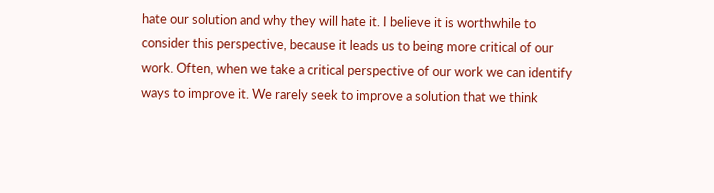hate our solution and why they will hate it. I believe it is worthwhile to consider this perspective, because it leads us to being more critical of our work. Often, when we take a critical perspective of our work we can identify ways to improve it. We rarely seek to improve a solution that we think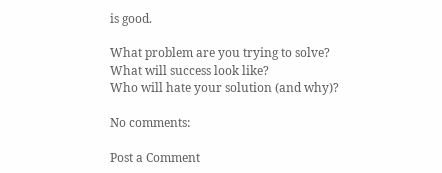is good.

What problem are you trying to solve?
What will success look like?
Who will hate your solution (and why)?

No comments:

Post a Comment